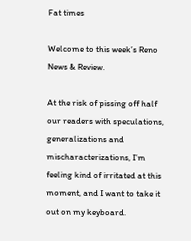Fat times

Welcome to this week’s Reno News & Review.

At the risk of pissing off half our readers with speculations, generalizations and mischaracterizations, I’m feeling kind of irritated at this moment, and I want to take it out on my keyboard.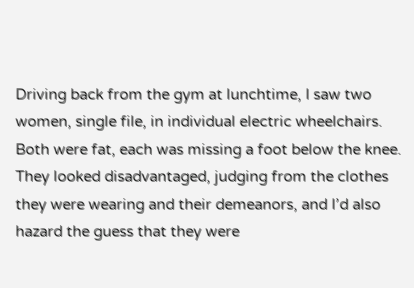Driving back from the gym at lunchtime, I saw two women, single file, in individual electric wheelchairs. Both were fat, each was missing a foot below the knee. They looked disadvantaged, judging from the clothes they were wearing and their demeanors, and I’d also hazard the guess that they were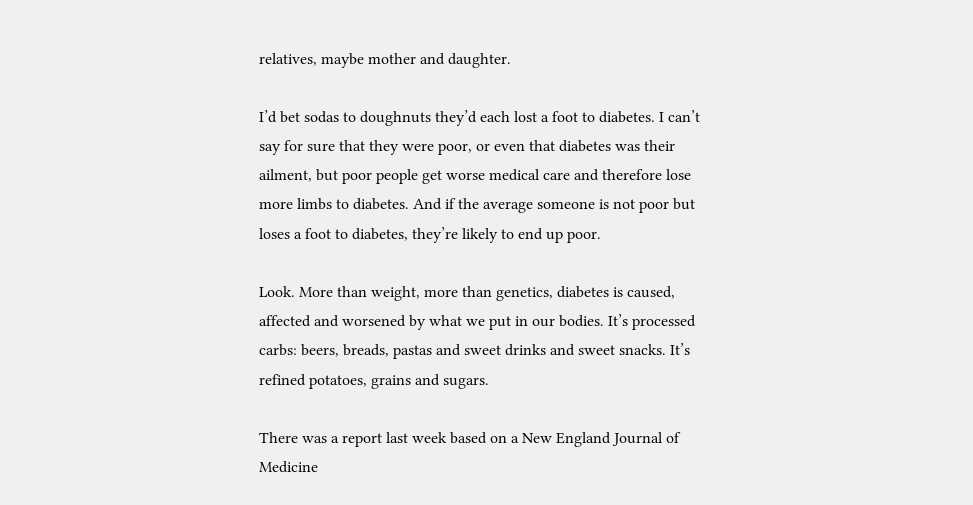relatives, maybe mother and daughter.

I’d bet sodas to doughnuts they’d each lost a foot to diabetes. I can’t say for sure that they were poor, or even that diabetes was their ailment, but poor people get worse medical care and therefore lose more limbs to diabetes. And if the average someone is not poor but loses a foot to diabetes, they’re likely to end up poor.

Look. More than weight, more than genetics, diabetes is caused, affected and worsened by what we put in our bodies. It’s processed carbs: beers, breads, pastas and sweet drinks and sweet snacks. It’s refined potatoes, grains and sugars.

There was a report last week based on a New England Journal of Medicine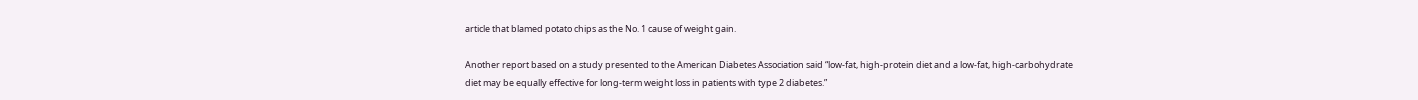article that blamed potato chips as the No. 1 cause of weight gain.

Another report based on a study presented to the American Diabetes Association said “low-fat, high-protein diet and a low-fat, high-carbohydrate diet may be equally effective for long-term weight loss in patients with type 2 diabetes.”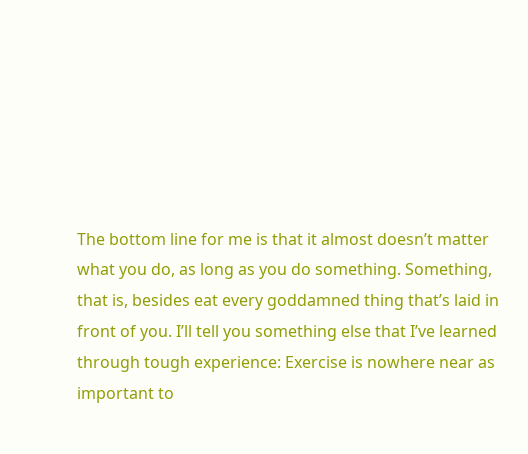The bottom line for me is that it almost doesn’t matter what you do, as long as you do something. Something, that is, besides eat every goddamned thing that’s laid in front of you. I’ll tell you something else that I’ve learned through tough experience: Exercise is nowhere near as important to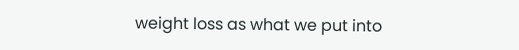weight loss as what we put into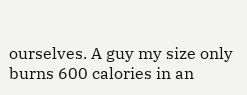ourselves. A guy my size only burns 600 calories in an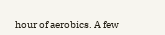hour of aerobics. A few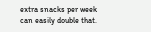extra snacks per week can easily double that.